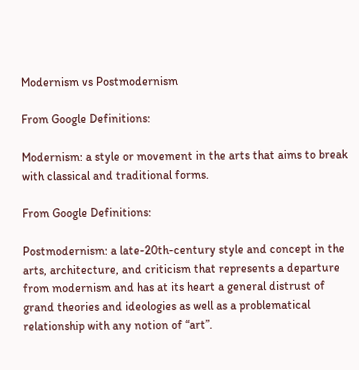Modernism vs Postmodernism

From Google Definitions:

Modernism: a style or movement in the arts that aims to break with classical and traditional forms.

From Google Definitions:

Postmodernism: a late-20th-century style and concept in the arts, architecture, and criticism that represents a departure from modernism and has at its heart a general distrust of grand theories and ideologies as well as a problematical relationship with any notion of “art”.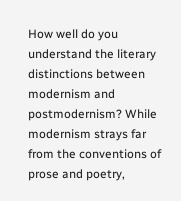How well do you understand the literary distinctions between modernism and postmodernism? While modernism strays far from the conventions of prose and poetry,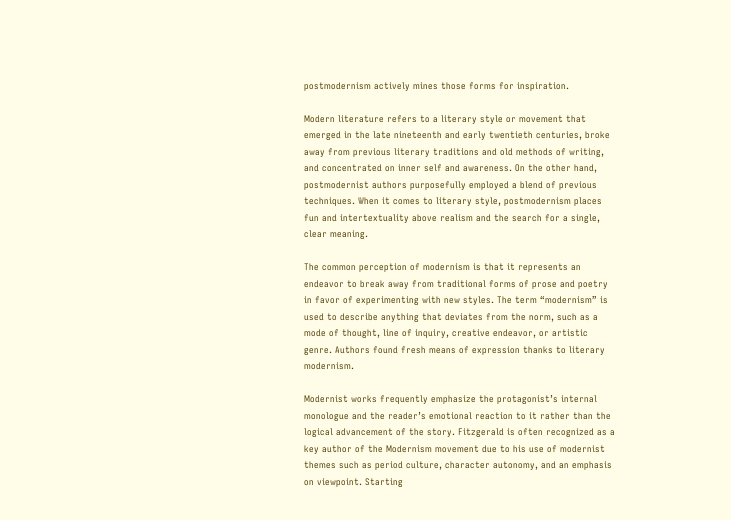postmodernism actively mines those forms for inspiration.

Modern literature refers to a literary style or movement that emerged in the late nineteenth and early twentieth centuries, broke away from previous literary traditions and old methods of writing, and concentrated on inner self and awareness. On the other hand, postmodernist authors purposefully employed a blend of previous techniques. When it comes to literary style, postmodernism places fun and intertextuality above realism and the search for a single, clear meaning.

The common perception of modernism is that it represents an endeavor to break away from traditional forms of prose and poetry in favor of experimenting with new styles. The term “modernism” is used to describe anything that deviates from the norm, such as a mode of thought, line of inquiry, creative endeavor, or artistic genre. Authors found fresh means of expression thanks to literary modernism.

Modernist works frequently emphasize the protagonist’s internal monologue and the reader’s emotional reaction to it rather than the logical advancement of the story. Fitzgerald is often recognized as a key author of the Modernism movement due to his use of modernist themes such as period culture, character autonomy, and an emphasis on viewpoint. Starting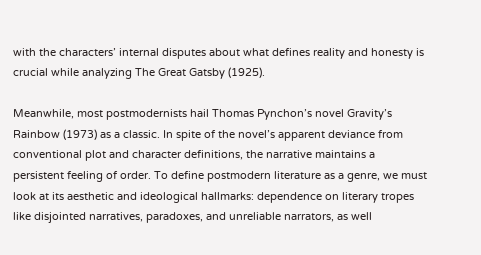with the characters’ internal disputes about what defines reality and honesty is crucial while analyzing The Great Gatsby (1925).

Meanwhile, most postmodernists hail Thomas Pynchon’s novel Gravity’s Rainbow (1973) as a classic. In spite of the novel’s apparent deviance from conventional plot and character definitions, the narrative maintains a persistent feeling of order. To define postmodern literature as a genre, we must look at its aesthetic and ideological hallmarks: dependence on literary tropes like disjointed narratives, paradoxes, and unreliable narrators, as well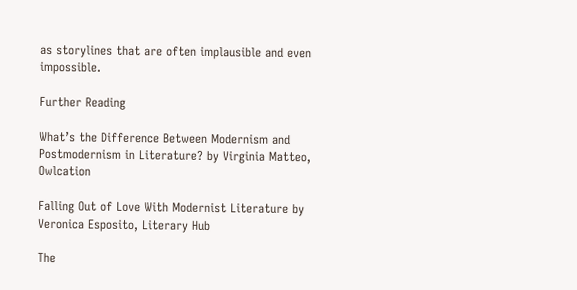as storylines that are often implausible and even impossible.

Further Reading

What’s the Difference Between Modernism and Postmodernism in Literature? by Virginia Matteo, Owlcation

Falling Out of Love With Modernist Literature by Veronica Esposito, Literary Hub

The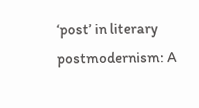‘post’ in literary postmodernism: A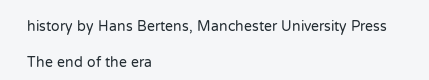history by Hans Bertens, Manchester University Press

The end of the era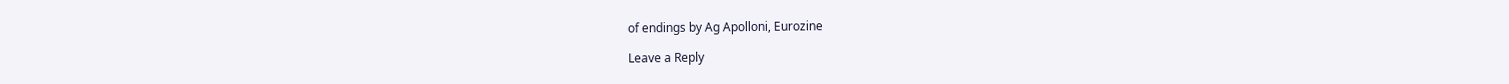of endings by Ag Apolloni, Eurozine

Leave a Reply